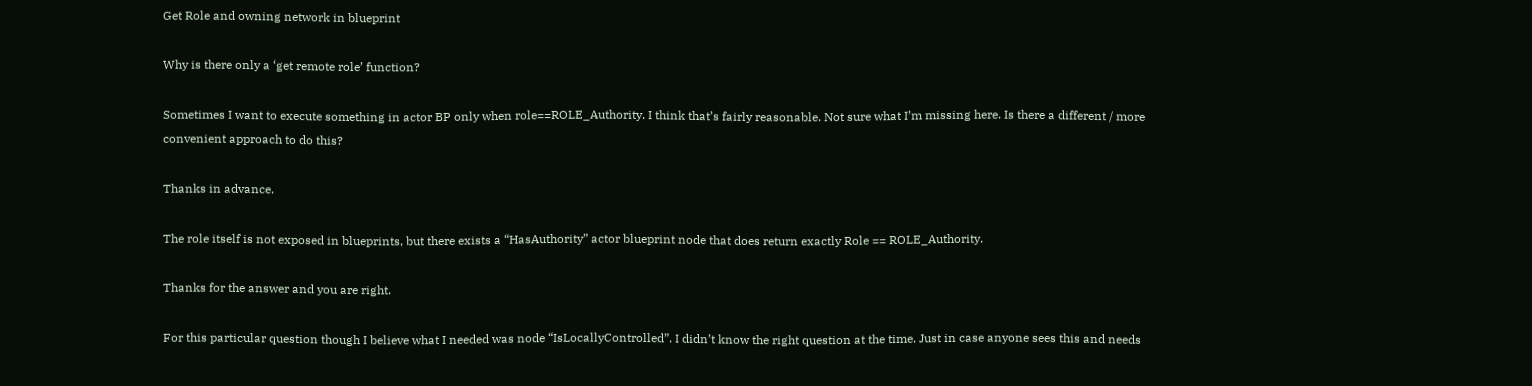Get Role and owning network in blueprint

Why is there only a ‘get remote role’ function?

Sometimes I want to execute something in actor BP only when role==ROLE_Authority. I think that’s fairly reasonable. Not sure what I’m missing here. Is there a different / more convenient approach to do this?

Thanks in advance.

The role itself is not exposed in blueprints, but there exists a “HasAuthority” actor blueprint node that does return exactly Role == ROLE_Authority.

Thanks for the answer and you are right.

For this particular question though I believe what I needed was node “IsLocallyControlled”. I didn’t know the right question at the time. Just in case anyone sees this and needs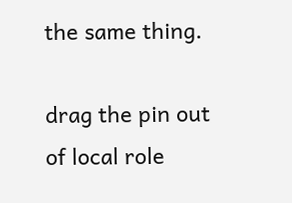the same thing.

drag the pin out of local role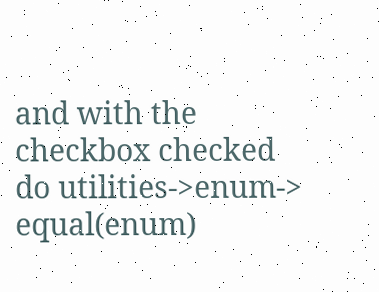and with the checkbox checked do utilities->enum-> equal(enum)